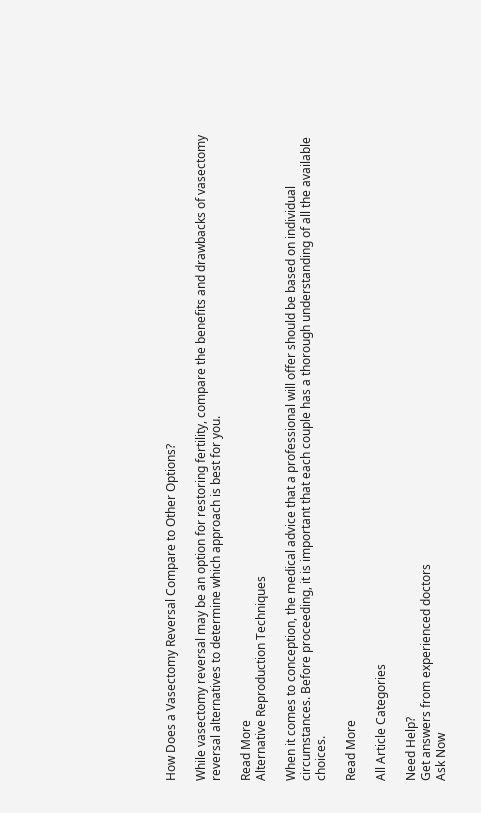How Does a Vasectomy Reversal Compare to Other Options?

While vasectomy reversal may be an option for restoring fertility, compare the benefits and drawbacks of vasectomy reversal alternatives to determine which approach is best for you.

Read More
Alternative Reproduction Techniques

When it comes to conception, the medical advice that a professional will offer should be based on individual circumstances. Before proceeding, it is important that each couple has a thorough understanding of all the available choices.

Read More

All Article Categories

Need Help?
Get answers from experienced doctors
Ask Now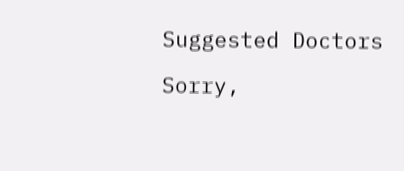Suggested Doctors

Sorry,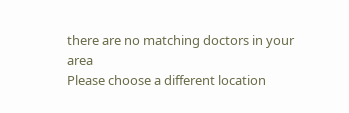there are no matching doctors in your area
Please choose a different location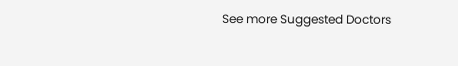See more Suggested Doctors